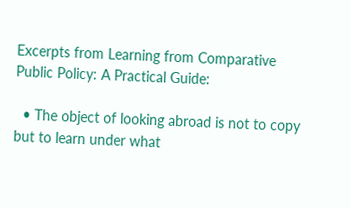Excerpts from Learning from Comparative Public Policy: A Practical Guide:

  • The object of looking abroad is not to copy but to learn under what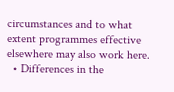circumstances and to what extent programmes effective elsewhere may also work here.
  • Differences in the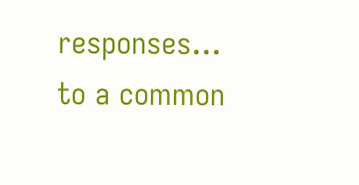responses… to a common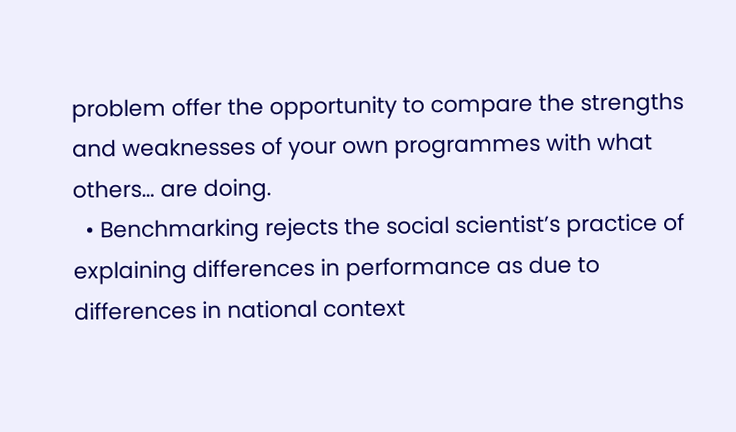problem offer the opportunity to compare the strengths and weaknesses of your own programmes with what others… are doing.
  • Benchmarking rejects the social scientist’s practice of explaining differences in performance as due to differences in national context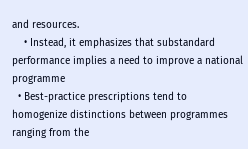and resources.
    • Instead, it emphasizes that substandard performance implies a need to improve a national programme
  • Best-practice prescriptions tend to homogenize distinctions between programmes ranging from the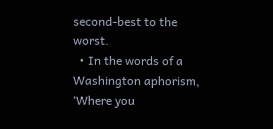second-best to the worst.
  • In the words of a Washington aphorism, ‘Where you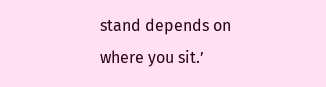stand depends on where you sit.’